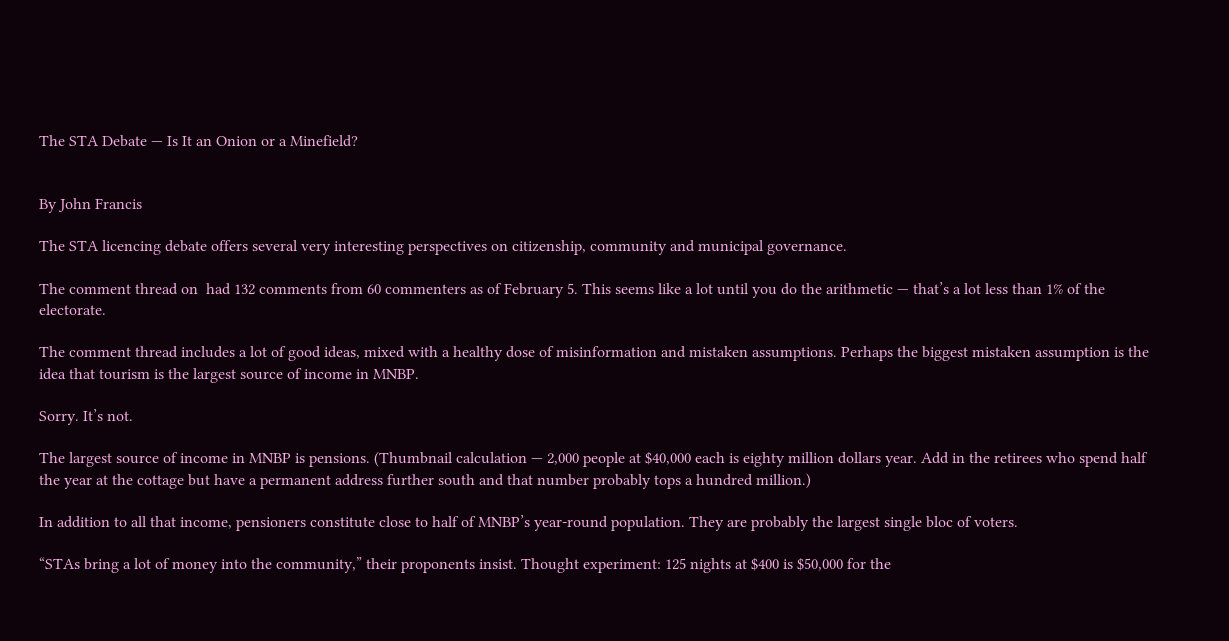The STA Debate — Is It an Onion or a Minefield?


By John Francis

The STA licencing debate offers several very interesting perspectives on citizenship, community and municipal governance.

The comment thread on  had 132 comments from 60 commenters as of February 5. This seems like a lot until you do the arithmetic — that’s a lot less than 1% of the electorate.

The comment thread includes a lot of good ideas, mixed with a healthy dose of misinformation and mistaken assumptions. Perhaps the biggest mistaken assumption is the idea that tourism is the largest source of income in MNBP.

Sorry. It’s not.

The largest source of income in MNBP is pensions. (Thumbnail calculation — 2,000 people at $40,000 each is eighty million dollars year. Add in the retirees who spend half the year at the cottage but have a permanent address further south and that number probably tops a hundred million.)

In addition to all that income, pensioners constitute close to half of MNBP’s year-round population. They are probably the largest single bloc of voters.

“STAs bring a lot of money into the community,” their proponents insist. Thought experiment: 125 nights at $400 is $50,000 for the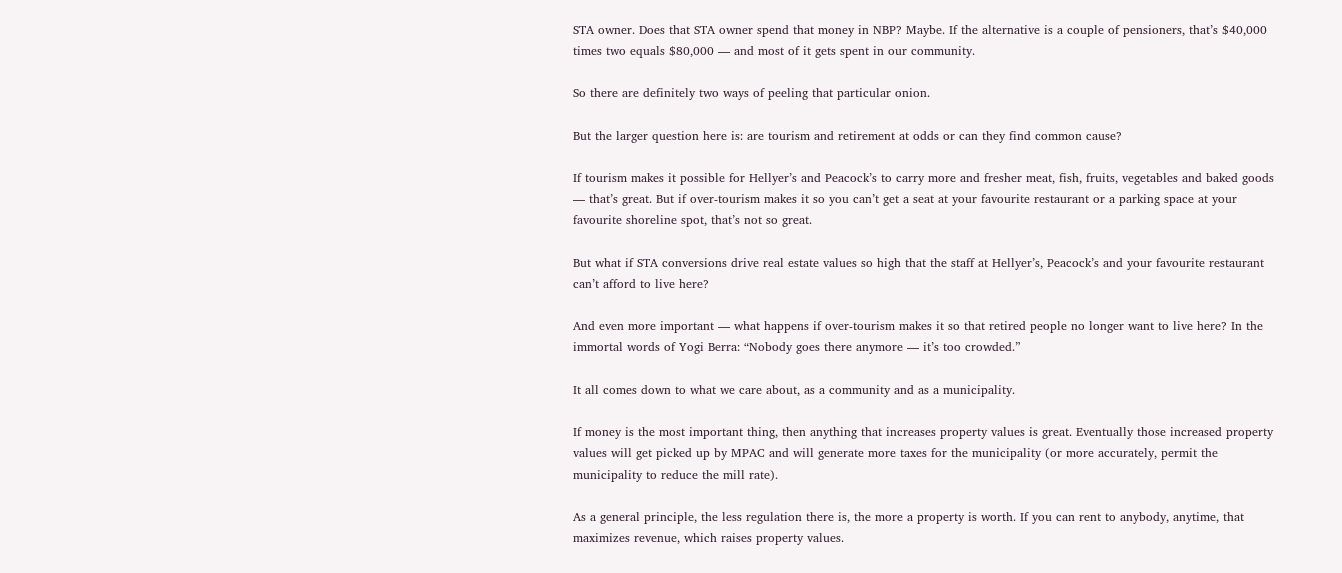STA owner. Does that STA owner spend that money in NBP? Maybe. If the alternative is a couple of pensioners, that’s $40,000 times two equals $80,000 — and most of it gets spent in our community.

So there are definitely two ways of peeling that particular onion.

But the larger question here is: are tourism and retirement at odds or can they find common cause?

If tourism makes it possible for Hellyer’s and Peacock’s to carry more and fresher meat, fish, fruits, vegetables and baked goods — that’s great. But if over-tourism makes it so you can’t get a seat at your favourite restaurant or a parking space at your favourite shoreline spot, that’s not so great.

But what if STA conversions drive real estate values so high that the staff at Hellyer’s, Peacock’s and your favourite restaurant can’t afford to live here?

And even more important — what happens if over-tourism makes it so that retired people no longer want to live here? In the immortal words of Yogi Berra: “Nobody goes there anymore — it’s too crowded.”

It all comes down to what we care about, as a community and as a municipality.

If money is the most important thing, then anything that increases property values is great. Eventually those increased property values will get picked up by MPAC and will generate more taxes for the municipality (or more accurately, permit the municipality to reduce the mill rate).

As a general principle, the less regulation there is, the more a property is worth. If you can rent to anybody, anytime, that maximizes revenue, which raises property values.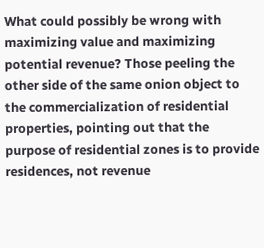What could possibly be wrong with maximizing value and maximizing potential revenue? Those peeling the other side of the same onion object to the commercialization of residential properties, pointing out that the purpose of residential zones is to provide residences, not revenue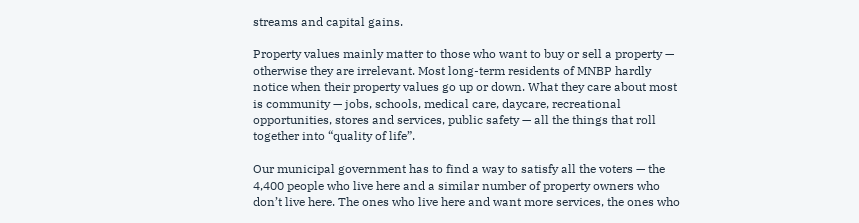streams and capital gains.

Property values mainly matter to those who want to buy or sell a property — otherwise they are irrelevant. Most long-term residents of MNBP hardly notice when their property values go up or down. What they care about most is community — jobs, schools, medical care, daycare, recreational opportunities, stores and services, public safety — all the things that roll together into “quality of life”.

Our municipal government has to find a way to satisfy all the voters — the 4,400 people who live here and a similar number of property owners who don’t live here. The ones who live here and want more services, the ones who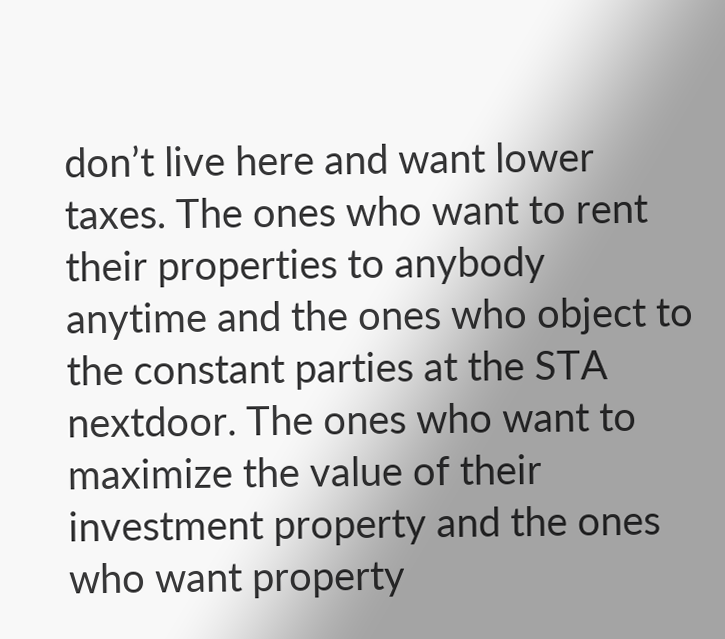don’t live here and want lower taxes. The ones who want to rent their properties to anybody anytime and the ones who object to the constant parties at the STA nextdoor. The ones who want to maximize the value of their investment property and the ones who want property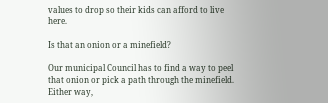values to drop so their kids can afford to live here.

Is that an onion or a minefield?

Our municipal Council has to find a way to peel that onion or pick a path through the minefield. Either way,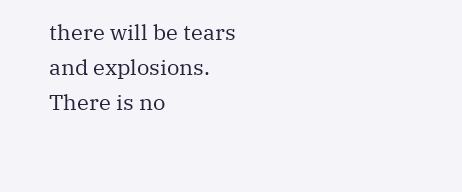there will be tears and explosions. There is no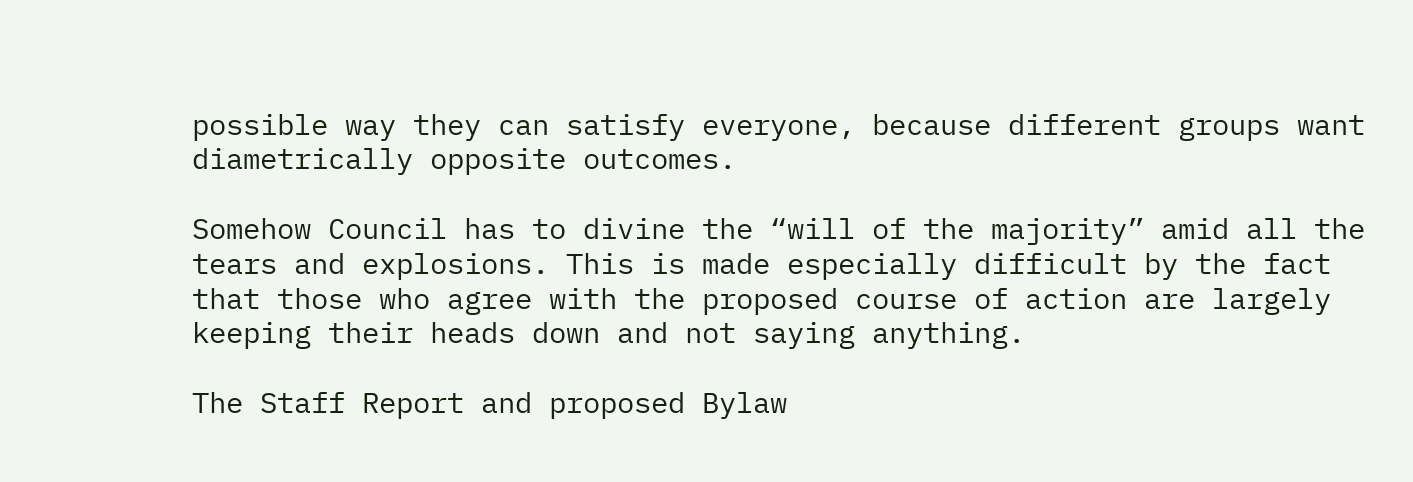possible way they can satisfy everyone, because different groups want diametrically opposite outcomes.

Somehow Council has to divine the “will of the majority” amid all the tears and explosions. This is made especially difficult by the fact that those who agree with the proposed course of action are largely keeping their heads down and not saying anything.

The Staff Report and proposed Bylaw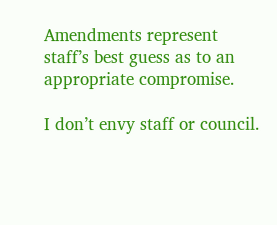Amendments represent staff’s best guess as to an appropriate compromise.

I don’t envy staff or council.